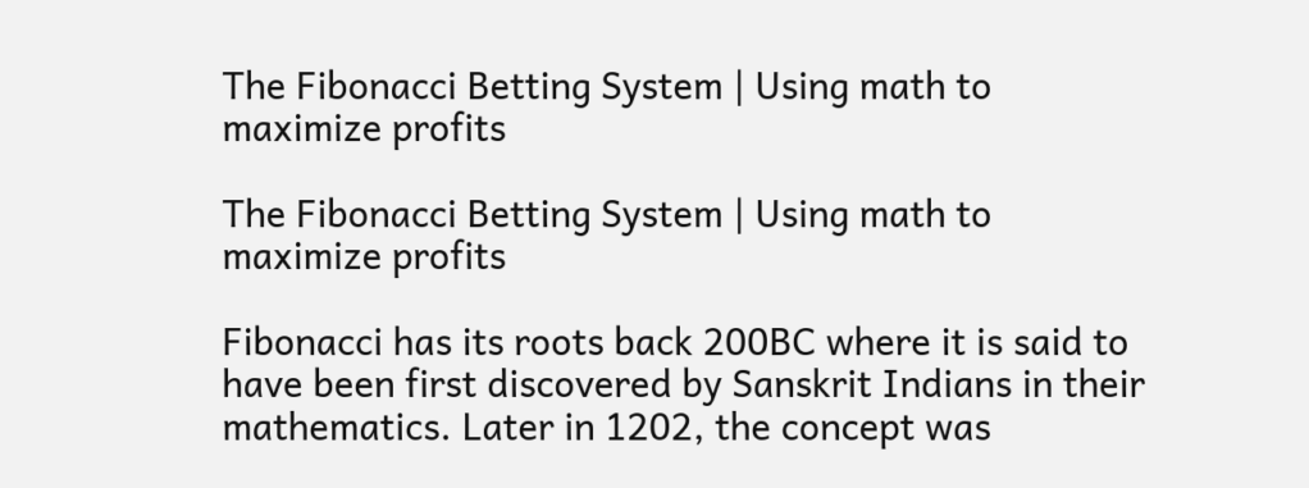The Fibonacci Betting System | Using math to maximize profits

The Fibonacci Betting System | Using math to maximize profits

Fibonacci has its roots back 200BC where it is said to have been first discovered by Sanskrit Indians in their mathematics. Later in 1202, the concept was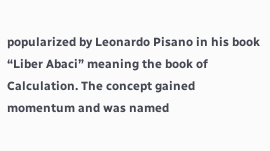popularized by Leonardo Pisano in his book “Liber Abaci” meaning the book of Calculation. The concept gained momentum and was named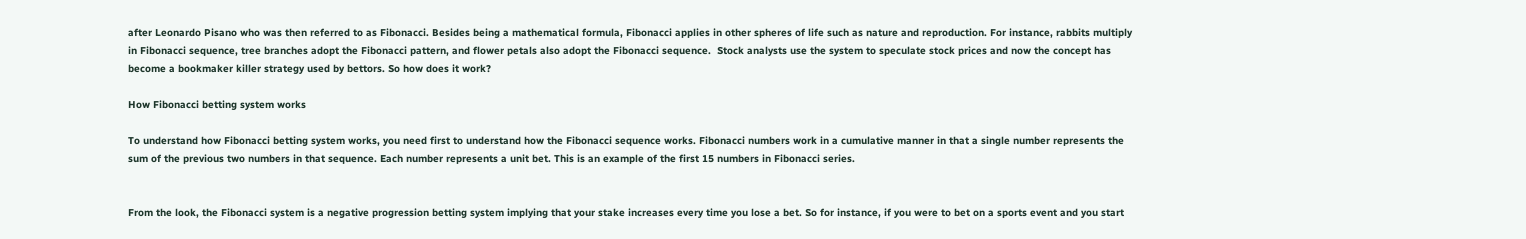after Leonardo Pisano who was then referred to as Fibonacci. Besides being a mathematical formula, Fibonacci applies in other spheres of life such as nature and reproduction. For instance, rabbits multiply in Fibonacci sequence, tree branches adopt the Fibonacci pattern, and flower petals also adopt the Fibonacci sequence.  Stock analysts use the system to speculate stock prices and now the concept has become a bookmaker killer strategy used by bettors. So how does it work?

How Fibonacci betting system works

To understand how Fibonacci betting system works, you need first to understand how the Fibonacci sequence works. Fibonacci numbers work in a cumulative manner in that a single number represents the sum of the previous two numbers in that sequence. Each number represents a unit bet. This is an example of the first 15 numbers in Fibonacci series.


From the look, the Fibonacci system is a negative progression betting system implying that your stake increases every time you lose a bet. So for instance, if you were to bet on a sports event and you start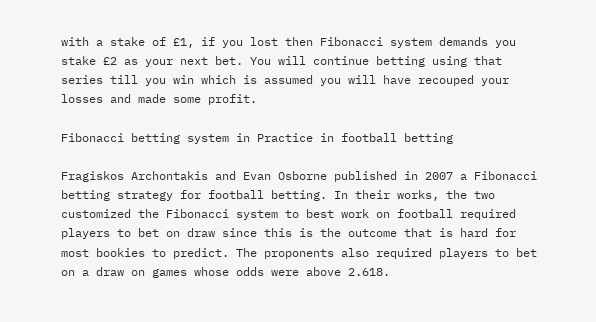with a stake of £1, if you lost then Fibonacci system demands you stake £2 as your next bet. You will continue betting using that series till you win which is assumed you will have recouped your losses and made some profit.

Fibonacci betting system in Practice in football betting

Fragiskos Archontakis and Evan Osborne published in 2007 a Fibonacci betting strategy for football betting. In their works, the two customized the Fibonacci system to best work on football required players to bet on draw since this is the outcome that is hard for most bookies to predict. The proponents also required players to bet on a draw on games whose odds were above 2.618.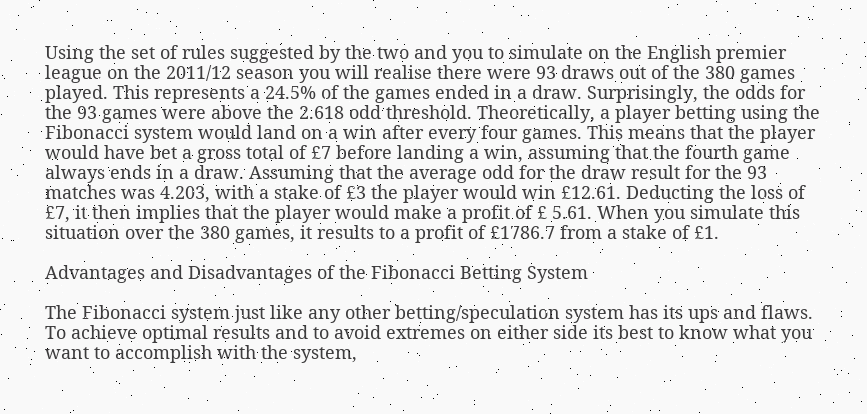Using the set of rules suggested by the two and you to simulate on the English premier league on the 2011/12 season you will realise there were 93 draws out of the 380 games played. This represents a 24.5% of the games ended in a draw. Surprisingly, the odds for the 93 games were above the 2.618 odd threshold. Theoretically, a player betting using the Fibonacci system would land on a win after every four games. This means that the player would have bet a gross total of £7 before landing a win, assuming that the fourth game always ends in a draw. Assuming that the average odd for the draw result for the 93 matches was 4.203, with a stake of £3 the player would win £12.61. Deducting the loss of £7, it then implies that the player would make a profit of £ 5.61. When you simulate this situation over the 380 games, it results to a profit of £1786.7 from a stake of £1.

Advantages and Disadvantages of the Fibonacci Betting System

The Fibonacci system just like any other betting/speculation system has its ups and flaws. To achieve optimal results and to avoid extremes on either side its best to know what you want to accomplish with the system,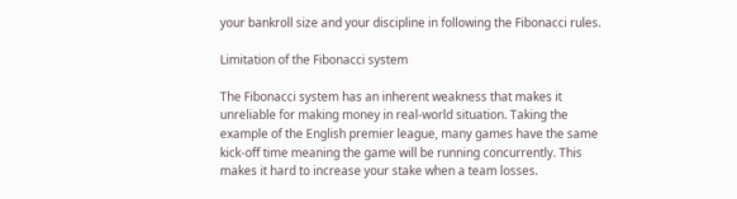your bankroll size and your discipline in following the Fibonacci rules.

Limitation of the Fibonacci system

The Fibonacci system has an inherent weakness that makes it unreliable for making money in real-world situation. Taking the example of the English premier league, many games have the same kick-off time meaning the game will be running concurrently. This makes it hard to increase your stake when a team losses.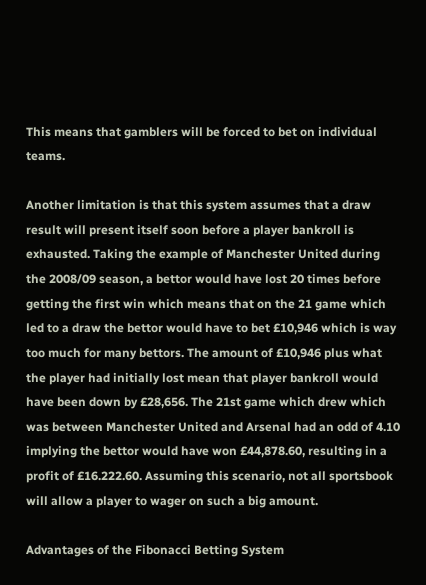This means that gamblers will be forced to bet on individual teams.

Another limitation is that this system assumes that a draw result will present itself soon before a player bankroll is exhausted. Taking the example of Manchester United during the 2008/09 season, a bettor would have lost 20 times before getting the first win which means that on the 21 game which led to a draw the bettor would have to bet £10,946 which is way too much for many bettors. The amount of £10,946 plus what the player had initially lost mean that player bankroll would have been down by £28,656. The 21st game which drew which was between Manchester United and Arsenal had an odd of 4.10 implying the bettor would have won £44,878.60, resulting in a profit of £16.222.60. Assuming this scenario, not all sportsbook will allow a player to wager on such a big amount.

Advantages of the Fibonacci Betting System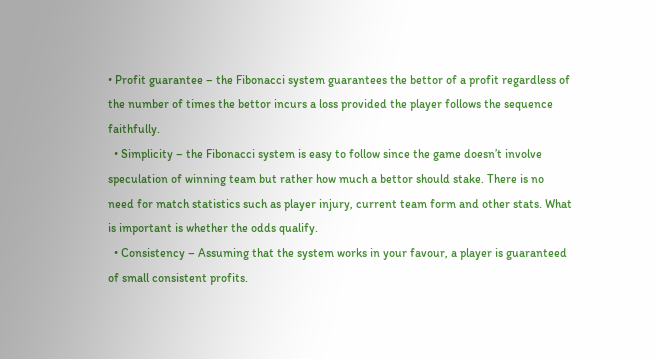• Profit guarantee – the Fibonacci system guarantees the bettor of a profit regardless of the number of times the bettor incurs a loss provided the player follows the sequence faithfully.
  • Simplicity – the Fibonacci system is easy to follow since the game doesn’t involve speculation of winning team but rather how much a bettor should stake. There is no need for match statistics such as player injury, current team form and other stats. What is important is whether the odds qualify.
  • Consistency – Assuming that the system works in your favour, a player is guaranteed of small consistent profits.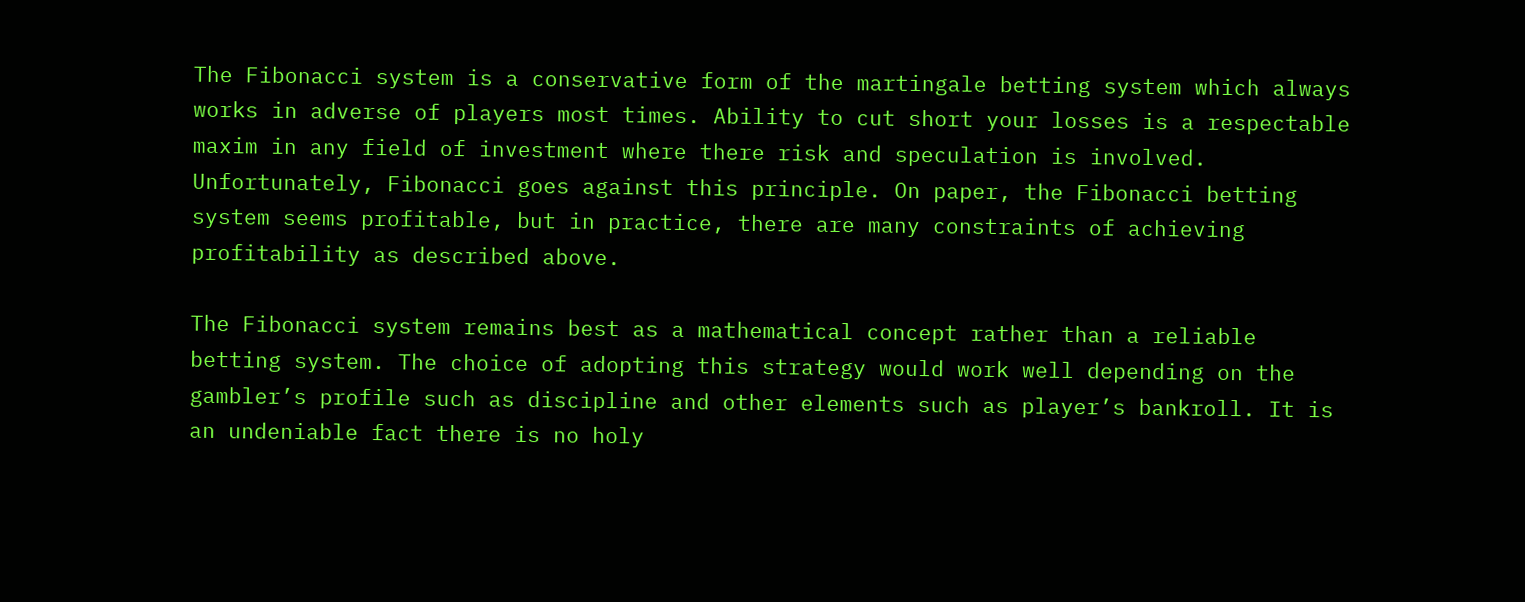The Fibonacci system is a conservative form of the martingale betting system which always works in adverse of players most times. Ability to cut short your losses is a respectable maxim in any field of investment where there risk and speculation is involved. Unfortunately, Fibonacci goes against this principle. On paper, the Fibonacci betting system seems profitable, but in practice, there are many constraints of achieving profitability as described above.

The Fibonacci system remains best as a mathematical concept rather than a reliable betting system. The choice of adopting this strategy would work well depending on the gambler’s profile such as discipline and other elements such as player’s bankroll. It is an undeniable fact there is no holy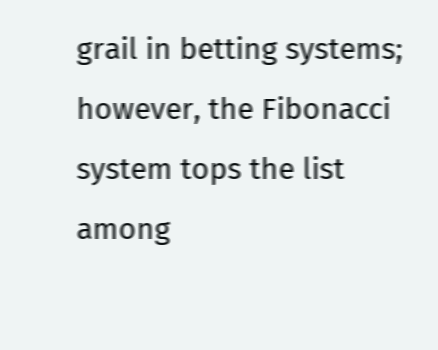grail in betting systems; however, the Fibonacci system tops the list among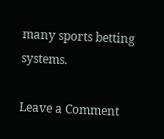many sports betting systems.

Leave a Comment